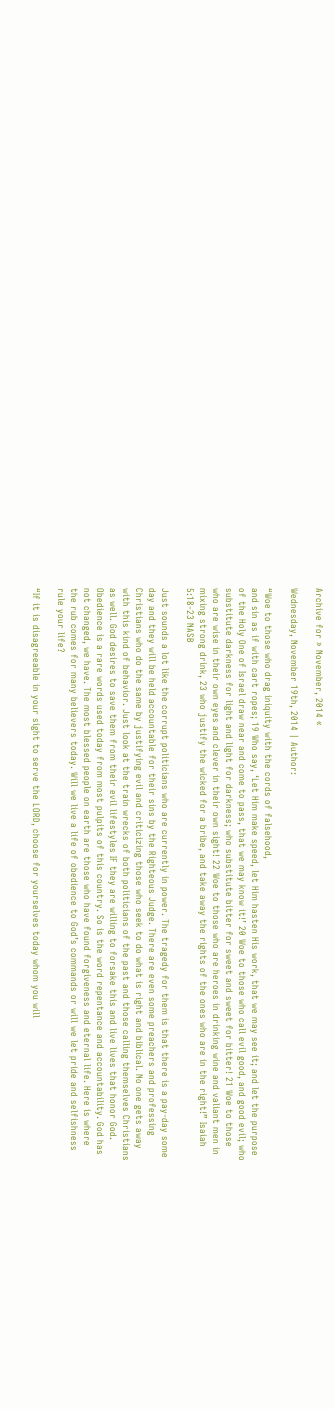Archive for » November, 2014 «

Wednesday, November 19th, 2014 | Author:

“Woe to those who drag iniquity with the cords of falsehood,
and sin as if with cart ropes; 19 Who say, ‘Let Him make speed, let Him hasten His work, that we may see it; and let the purpose of the Holy One of Israel draw near and come to pass, that we may know it!’ 20 Woe to those who call evil good, and good evil; who substitute darkness for light and light for darkness; who substitute bitter for sweet and sweet for bitter! 21 Woe to those who are wise in their own eyes and clever in their own sight! 22 Woe to those who are heroes in drinking wine and valiant men in mixing strong drink, 23 who justify the wicked for a bribe, and take away the rights of the ones who are in the right!” Isaiah 5:18-23 NASB

Just sounds a lot like the corrupt politicians who are currently in power. The tragedy for them is that there is a pay-day some day and they will be held accountable for their sins by the Righteous Judge. There are even some preachers and professing Christians who do the same by justifying evil and criticizing those who seek to do what is right and biblical. No one gets away with this kind of behavior. Just look at the train wrecks of both politicians of the past and those calling themselves Christians as well. God desires to save them from their evil lifestyles IF they are willing to forsake this and live lives that honor God. Obedience is a rare words used today from most pulpits of this country. So is the word repentance and accountability. God has not changed, we have. The most blessed people on earth are those who have found forgiveness and eternal life. Here is where the rub comes for many believers today. Will we live a life of obedience to God’s commands or will we let pride and selfishness rule your life?

“If it is disagreeable in your sight to serve the LORD, choose for yourselves today whom you will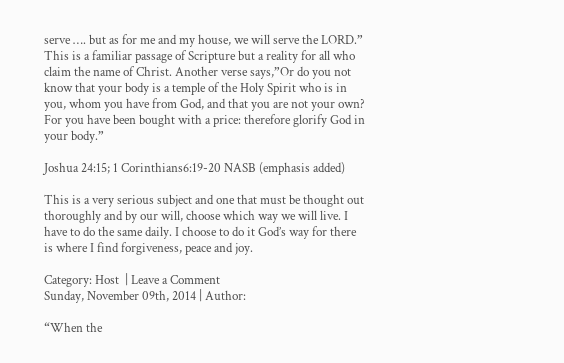serve …. but as for me and my house, we will serve the LORD.” This is a familiar passage of Scripture but a reality for all who claim the name of Christ. Another verse says,”Or do you not know that your body is a temple of the Holy Spirit who is in you, whom you have from God, and that you are not your own? For you have been bought with a price: therefore glorify God in your body.”

Joshua 24:15; 1 Corinthians6:19-20 NASB (emphasis added)

This is a very serious subject and one that must be thought out thoroughly and by our will, choose which way we will live. I have to do the same daily. I choose to do it God’s way for there is where I find forgiveness, peace and joy.

Category: Host  | Leave a Comment
Sunday, November 09th, 2014 | Author:

“When the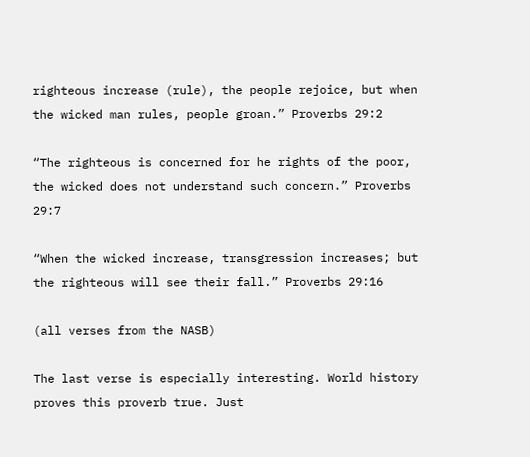righteous increase (rule), the people rejoice, but when the wicked man rules, people groan.” Proverbs 29:2

“The righteous is concerned for he rights of the poor, the wicked does not understand such concern.” Proverbs 29:7

“When the wicked increase, transgression increases; but the righteous will see their fall.” Proverbs 29:16

(all verses from the NASB)

The last verse is especially interesting. World history proves this proverb true. Just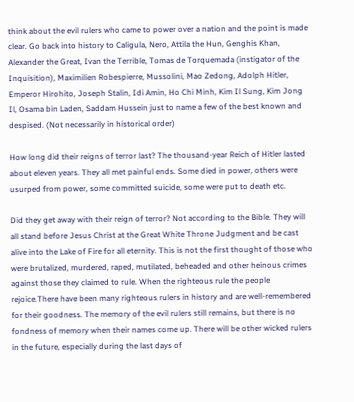think about the evil rulers who came to power over a nation and the point is made clear. Go back into history to Caligula, Nero, Attila the Hun, Genghis Khan, Alexander the Great, Ivan the Terrible, Tomas de Torquemada (instigator of the Inquisition), Maximilien Robespierre, Mussolini, Mao Zedong, Adolph Hitler, Emperor Hirohito, Joseph Stalin, Idi Amin, Ho Chi Minh, Kim Il Sung, Kim Jong Il, Osama bin Laden, Saddam Hussein just to name a few of the best known and despised. (Not necessarily in historical order)

How long did their reigns of terror last? The thousand-year Reich of Hitler lasted about eleven years. They all met painful ends. Some died in power, others were usurped from power, some committed suicide, some were put to death etc.

Did they get away with their reign of terror? Not according to the Bible. They will all stand before Jesus Christ at the Great White Throne Judgment and be cast alive into the Lake of Fire for all eternity. This is not the first thought of those who were brutalized, murdered, raped, mutilated, beheaded and other heinous crimes against those they claimed to rule. When the righteous rule the people rejoice.There have been many righteous rulers in history and are well-remembered for their goodness. The memory of the evil rulers still remains, but there is no fondness of memory when their names come up. There will be other wicked rulers in the future, especially during the last days of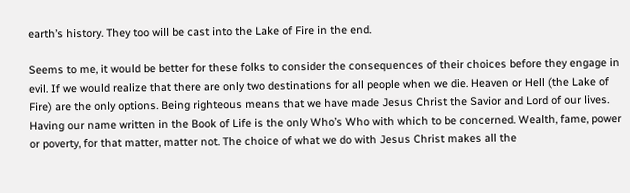earth’s history. They too will be cast into the Lake of Fire in the end.

Seems to me, it would be better for these folks to consider the consequences of their choices before they engage in evil. If we would realize that there are only two destinations for all people when we die. Heaven or Hell (the Lake of Fire) are the only options. Being righteous means that we have made Jesus Christ the Savior and Lord of our lives. Having our name written in the Book of Life is the only Who’s Who with which to be concerned. Wealth, fame, power or poverty, for that matter, matter not. The choice of what we do with Jesus Christ makes all the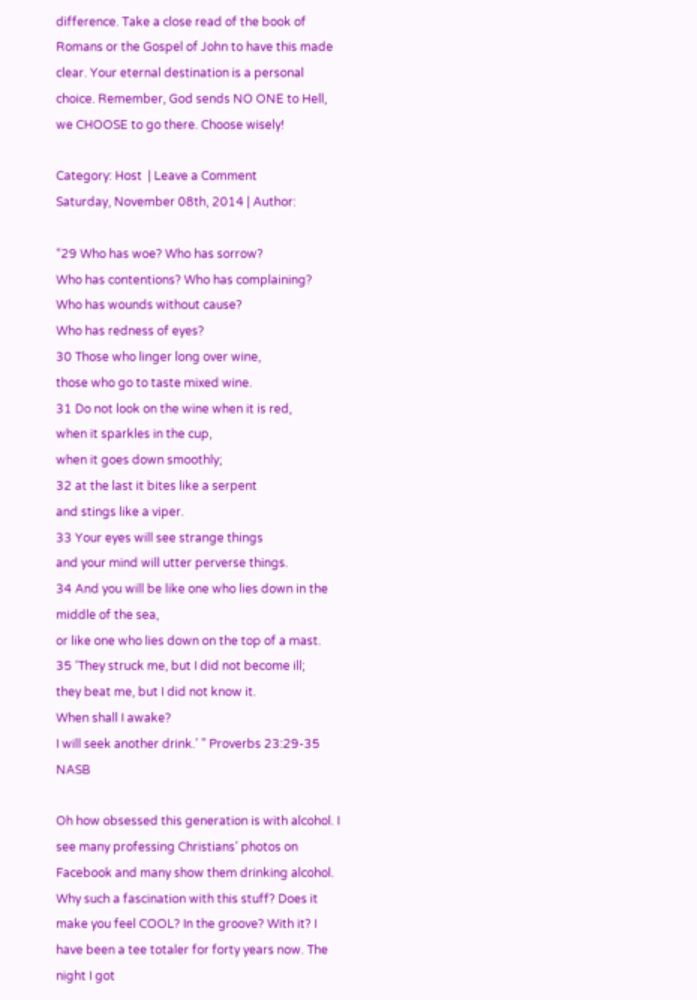difference. Take a close read of the book of Romans or the Gospel of John to have this made clear. Your eternal destination is a personal choice. Remember, God sends NO ONE to Hell, we CHOOSE to go there. Choose wisely!

Category: Host  | Leave a Comment
Saturday, November 08th, 2014 | Author:

“29 Who has woe? Who has sorrow?
Who has contentions? Who has complaining?
Who has wounds without cause?
Who has redness of eyes?
30 Those who linger long over wine,
those who go to taste mixed wine.
31 Do not look on the wine when it is red,
when it sparkles in the cup,
when it goes down smoothly;
32 at the last it bites like a serpent
and stings like a viper.
33 Your eyes will see strange things
and your mind will utter perverse things.
34 And you will be like one who lies down in the middle of the sea,
or like one who lies down on the top of a mast.
35 ‘They struck me, but I did not become ill;
they beat me, but I did not know it.
When shall I awake?
I will seek another drink.’ ” Proverbs 23:29-35 NASB

Oh how obsessed this generation is with alcohol. I see many professing Christians’ photos on Facebook and many show them drinking alcohol. Why such a fascination with this stuff? Does it make you feel COOL? In the groove? With it? I have been a tee totaler for forty years now. The night I got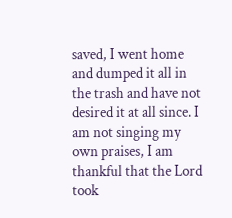saved, I went home and dumped it all in the trash and have not desired it at all since. I am not singing my own praises, I am thankful that the Lord took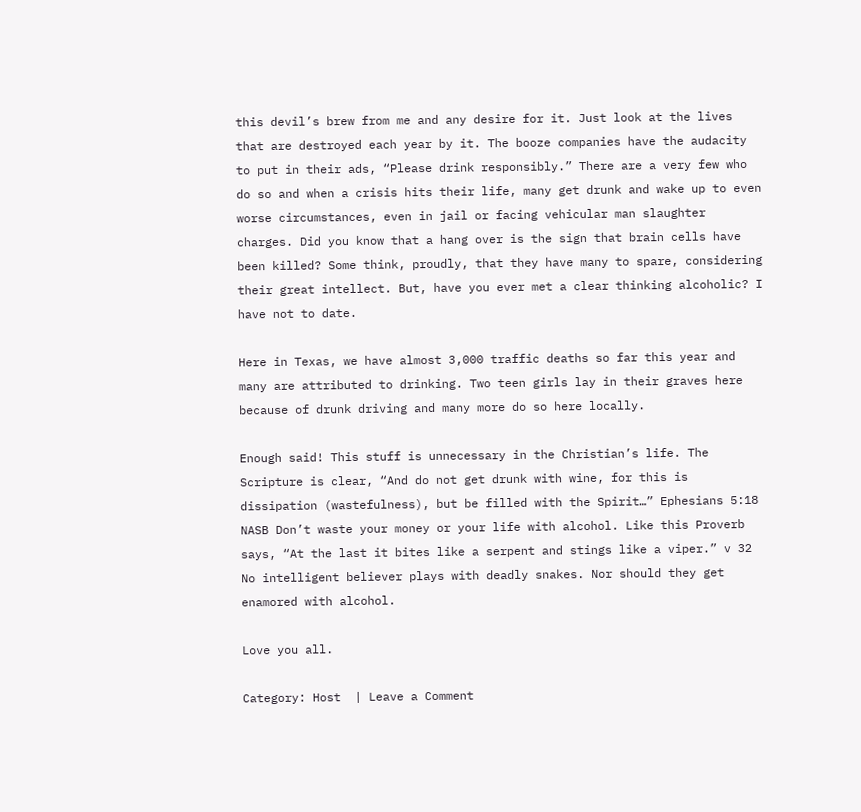this devil’s brew from me and any desire for it. Just look at the lives that are destroyed each year by it. The booze companies have the audacity to put in their ads, “Please drink responsibly.” There are a very few who do so and when a crisis hits their life, many get drunk and wake up to even worse circumstances, even in jail or facing vehicular man slaughter charges. Did you know that a hang over is the sign that brain cells have been killed? Some think, proudly, that they have many to spare, considering their great intellect. But, have you ever met a clear thinking alcoholic? I have not to date.

Here in Texas, we have almost 3,000 traffic deaths so far this year and many are attributed to drinking. Two teen girls lay in their graves here because of drunk driving and many more do so here locally.

Enough said! This stuff is unnecessary in the Christian’s life. The Scripture is clear, “And do not get drunk with wine, for this is dissipation (wastefulness), but be filled with the Spirit…” Ephesians 5:18 NASB Don’t waste your money or your life with alcohol. Like this Proverb says, “At the last it bites like a serpent and stings like a viper.” v 32 No intelligent believer plays with deadly snakes. Nor should they get enamored with alcohol.

Love you all.

Category: Host  | Leave a Comment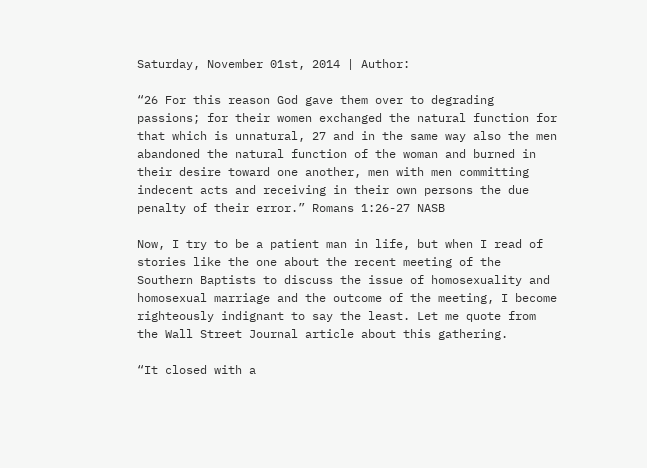Saturday, November 01st, 2014 | Author:

“26 For this reason God gave them over to degrading passions; for their women exchanged the natural function for that which is unnatural, 27 and in the same way also the men abandoned the natural function of the woman and burned in their desire toward one another, men with men committing indecent acts and receiving in their own persons the due penalty of their error.” Romans 1:26-27 NASB

Now, I try to be a patient man in life, but when I read of stories like the one about the recent meeting of the Southern Baptists to discuss the issue of homosexuality and homosexual marriage and the outcome of the meeting, I become righteously indignant to say the least. Let me quote from the Wall Street Journal article about this gathering.

“It closed with a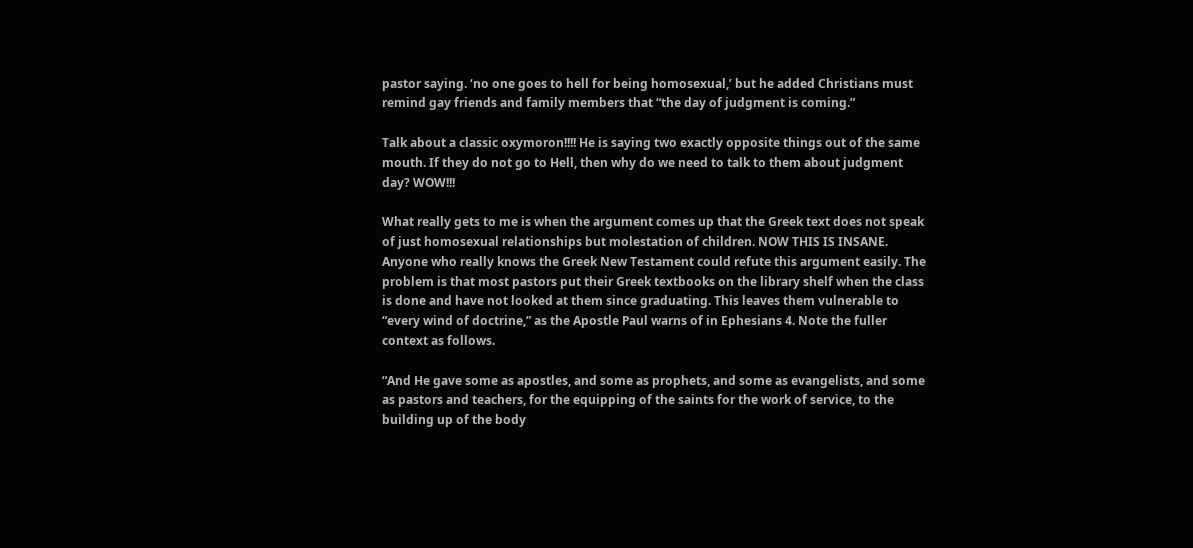pastor saying. ‘no one goes to hell for being homosexual,’ but he added Christians must remind gay friends and family members that “the day of judgment is coming.”

Talk about a classic oxymoron!!!! He is saying two exactly opposite things out of the same mouth. If they do not go to Hell, then why do we need to talk to them about judgment day? WOW!!!

What really gets to me is when the argument comes up that the Greek text does not speak of just homosexual relationships but molestation of children. NOW THIS IS INSANE. Anyone who really knows the Greek New Testament could refute this argument easily. The problem is that most pastors put their Greek textbooks on the library shelf when the class is done and have not looked at them since graduating. This leaves them vulnerable to “every wind of doctrine,” as the Apostle Paul warns of in Ephesians 4. Note the fuller context as follows.

“And He gave some as apostles, and some as prophets, and some as evangelists, and some as pastors and teachers, for the equipping of the saints for the work of service, to the building up of the body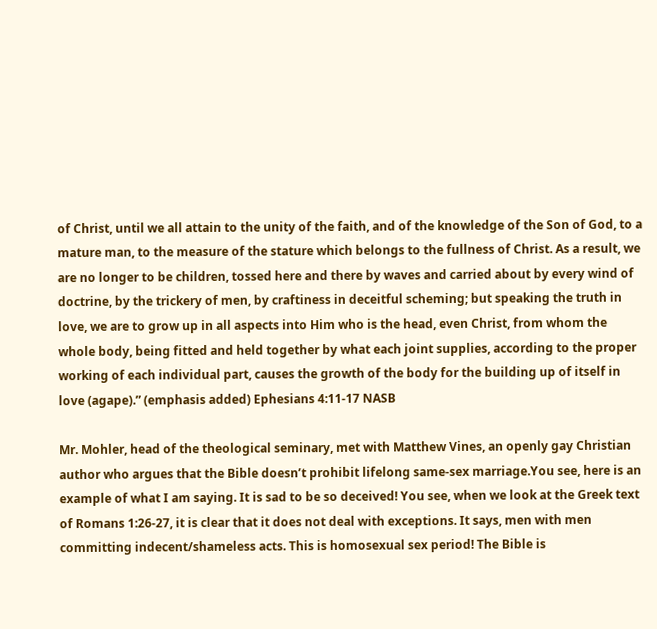of Christ, until we all attain to the unity of the faith, and of the knowledge of the Son of God, to a mature man, to the measure of the stature which belongs to the fullness of Christ. As a result, we are no longer to be children, tossed here and there by waves and carried about by every wind of doctrine, by the trickery of men, by craftiness in deceitful scheming; but speaking the truth in love, we are to grow up in all aspects into Him who is the head, even Christ, from whom the whole body, being fitted and held together by what each joint supplies, according to the proper working of each individual part, causes the growth of the body for the building up of itself in love (agape).” (emphasis added) Ephesians 4:11-17 NASB

Mr. Mohler, head of the theological seminary, met with Matthew Vines, an openly gay Christian author who argues that the Bible doesn’t prohibit lifelong same-sex marriage.You see, here is an example of what I am saying. It is sad to be so deceived! You see, when we look at the Greek text of Romans 1:26-27, it is clear that it does not deal with exceptions. It says, men with men committing indecent/shameless acts. This is homosexual sex period! The Bible is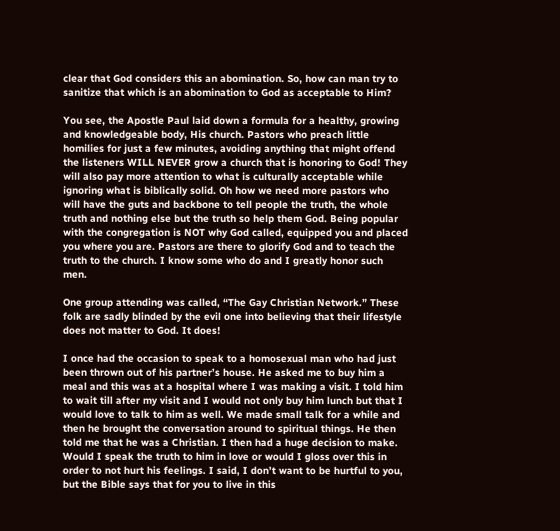clear that God considers this an abomination. So, how can man try to sanitize that which is an abomination to God as acceptable to Him?

You see, the Apostle Paul laid down a formula for a healthy, growing and knowledgeable body, His church. Pastors who preach little homilies for just a few minutes, avoiding anything that might offend the listeners WILL NEVER grow a church that is honoring to God! They will also pay more attention to what is culturally acceptable while ignoring what is biblically solid. Oh how we need more pastors who will have the guts and backbone to tell people the truth, the whole truth and nothing else but the truth so help them God. Being popular with the congregation is NOT why God called, equipped you and placed you where you are. Pastors are there to glorify God and to teach the truth to the church. I know some who do and I greatly honor such men.

One group attending was called, “The Gay Christian Network.” These folk are sadly blinded by the evil one into believing that their lifestyle does not matter to God. It does!

I once had the occasion to speak to a homosexual man who had just been thrown out of his partner’s house. He asked me to buy him a meal and this was at a hospital where I was making a visit. I told him to wait till after my visit and I would not only buy him lunch but that I would love to talk to him as well. We made small talk for a while and then he brought the conversation around to spiritual things. He then told me that he was a Christian. I then had a huge decision to make. Would I speak the truth to him in love or would I gloss over this in order to not hurt his feelings. I said, I don’t want to be hurtful to you, but the Bible says that for you to live in this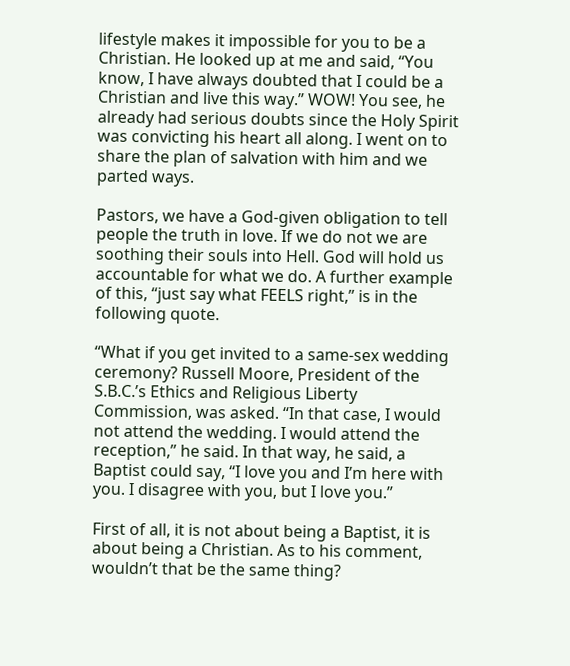lifestyle makes it impossible for you to be a Christian. He looked up at me and said, “You know, I have always doubted that I could be a Christian and live this way.” WOW! You see, he already had serious doubts since the Holy Spirit was convicting his heart all along. I went on to share the plan of salvation with him and we parted ways.

Pastors, we have a God-given obligation to tell people the truth in love. If we do not we are soothing their souls into Hell. God will hold us accountable for what we do. A further example of this, “just say what FEELS right,” is in the following quote.

“What if you get invited to a same-sex wedding ceremony? Russell Moore, President of the S.B.C.’s Ethics and Religious Liberty Commission, was asked. “In that case, I would not attend the wedding. I would attend the reception,” he said. In that way, he said, a Baptist could say, “I love you and I’m here with you. I disagree with you, but I love you.”

First of all, it is not about being a Baptist, it is about being a Christian. As to his comment, wouldn’t that be the same thing?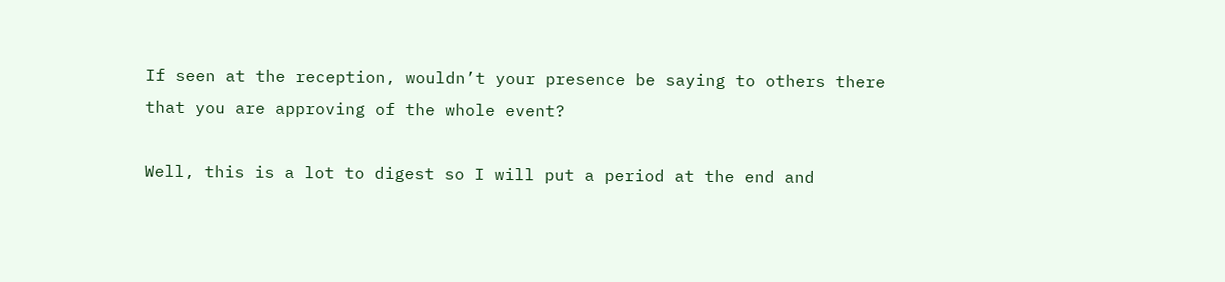If seen at the reception, wouldn’t your presence be saying to others there that you are approving of the whole event?

Well, this is a lot to digest so I will put a period at the end and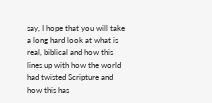say, I hope that you will take a long hard look at what is real, biblical and how this lines up with how the world had twisted Scripture and how this has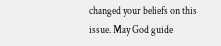changed your beliefs on this issue. May God guide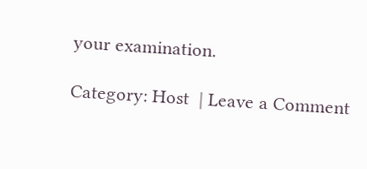your examination.

Category: Host  | Leave a Comment